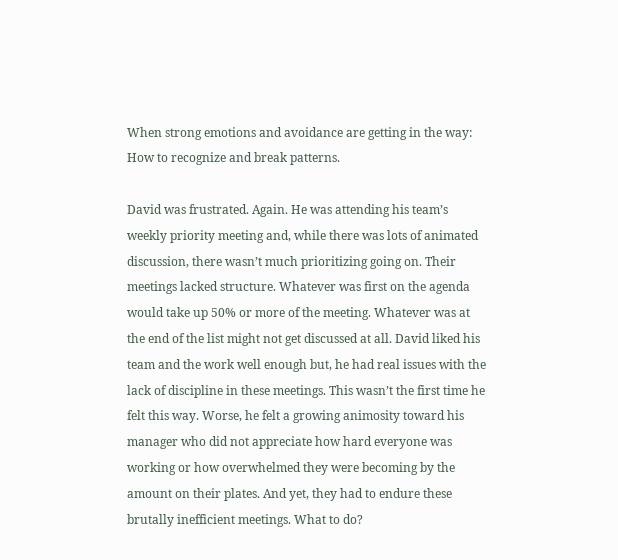When strong emotions and avoidance are getting in the way: How to recognize and break patterns.

David was frustrated. Again. He was attending his team’s weekly priority meeting and, while there was lots of animated discussion, there wasn’t much prioritizing going on. Their meetings lacked structure. Whatever was first on the agenda would take up 50% or more of the meeting. Whatever was at the end of the list might not get discussed at all. David liked his team and the work well enough but, he had real issues with the lack of discipline in these meetings. This wasn’t the first time he felt this way. Worse, he felt a growing animosity toward his manager who did not appreciate how hard everyone was working or how overwhelmed they were becoming by the amount on their plates. And yet, they had to endure these brutally inefficient meetings. What to do?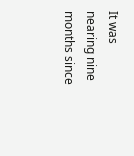It was nearing nine months since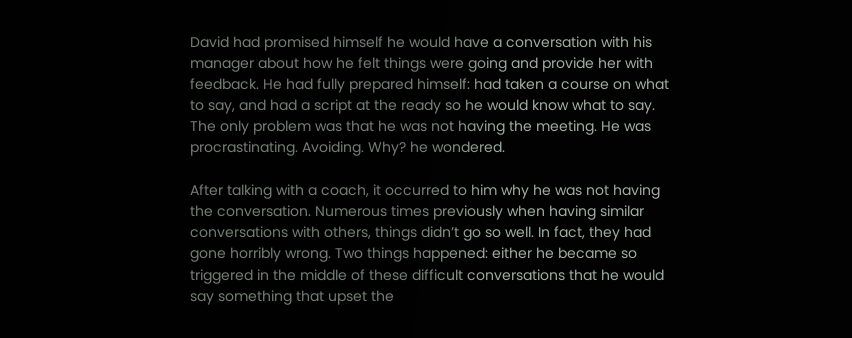David had promised himself he would have a conversation with his manager about how he felt things were going and provide her with feedback. He had fully prepared himself: had taken a course on what to say, and had a script at the ready so he would know what to say. The only problem was that he was not having the meeting. He was procrastinating. Avoiding. Why? he wondered.

After talking with a coach, it occurred to him why he was not having the conversation. Numerous times previously when having similar conversations with others, things didn’t go so well. In fact, they had gone horribly wrong. Two things happened: either he became so triggered in the middle of these difficult conversations that he would say something that upset the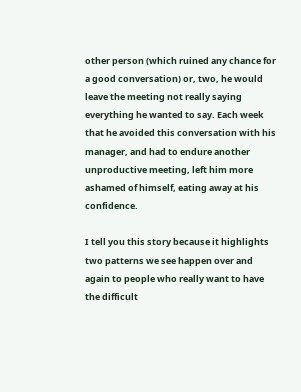other person (which ruined any chance for a good conversation) or, two, he would leave the meeting not really saying everything he wanted to say. Each week that he avoided this conversation with his manager, and had to endure another unproductive meeting, left him more ashamed of himself, eating away at his confidence.

I tell you this story because it highlights two patterns we see happen over and again to people who really want to have the difficult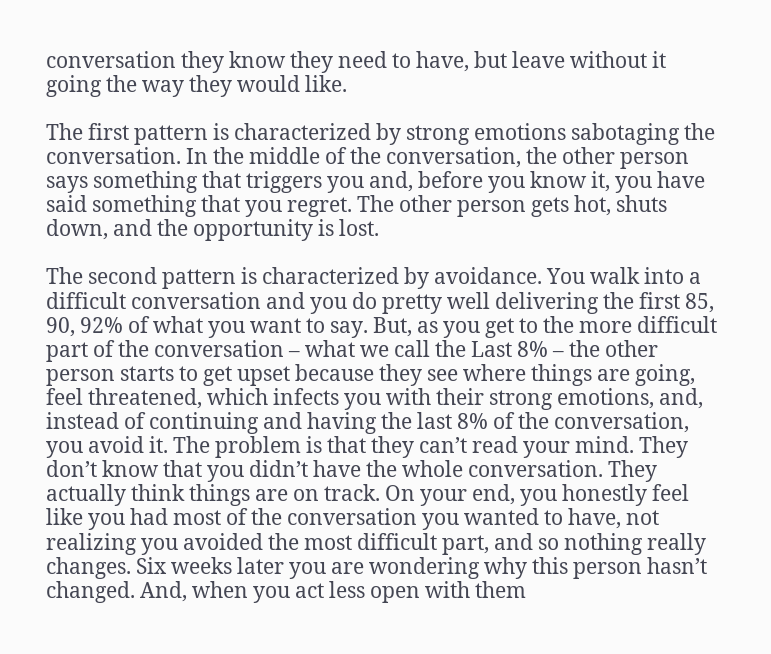conversation they know they need to have, but leave without it going the way they would like.

The first pattern is characterized by strong emotions sabotaging the conversation. In the middle of the conversation, the other person says something that triggers you and, before you know it, you have said something that you regret. The other person gets hot, shuts down, and the opportunity is lost.

The second pattern is characterized by avoidance. You walk into a difficult conversation and you do pretty well delivering the first 85, 90, 92% of what you want to say. But, as you get to the more difficult part of the conversation – what we call the Last 8% – the other person starts to get upset because they see where things are going, feel threatened, which infects you with their strong emotions, and, instead of continuing and having the last 8% of the conversation, you avoid it. The problem is that they can’t read your mind. They don’t know that you didn’t have the whole conversation. They actually think things are on track. On your end, you honestly feel like you had most of the conversation you wanted to have, not realizing you avoided the most difficult part, and so nothing really changes. Six weeks later you are wondering why this person hasn’t changed. And, when you act less open with them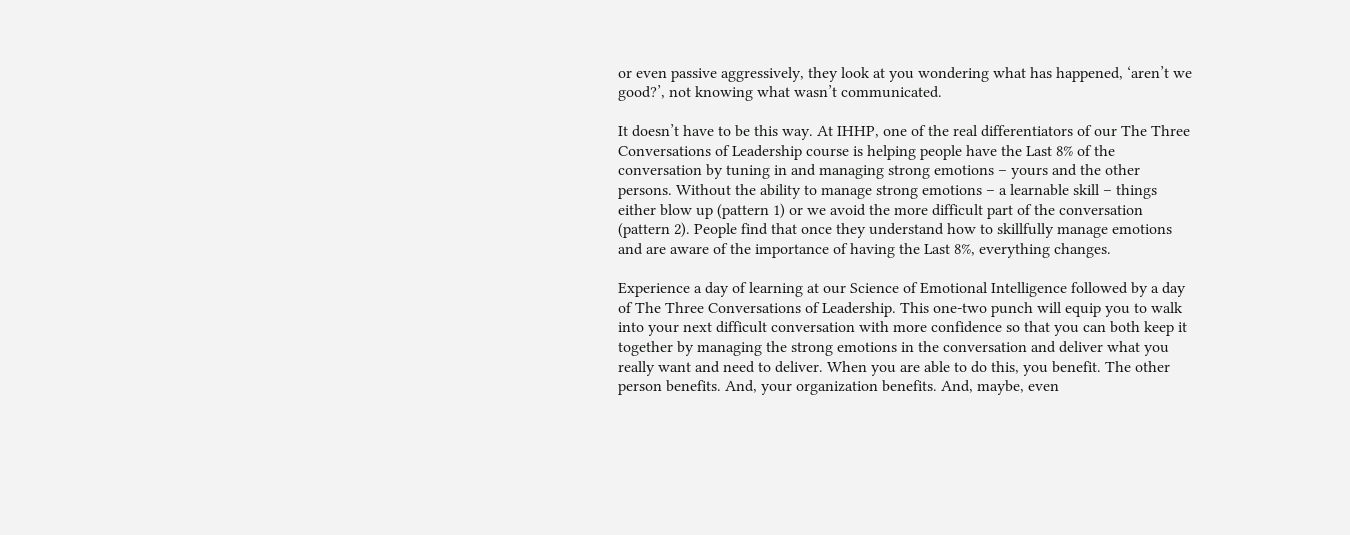or even passive aggressively, they look at you wondering what has happened, ‘aren’t we good?’, not knowing what wasn’t communicated.

It doesn’t have to be this way. At IHHP, one of the real differentiators of our The Three Conversations of Leadership course is helping people have the Last 8% of the conversation by tuning in and managing strong emotions – yours and the other persons. Without the ability to manage strong emotions – a learnable skill – things either blow up (pattern 1) or we avoid the more difficult part of the conversation (pattern 2). People find that once they understand how to skillfully manage emotions and are aware of the importance of having the Last 8%, everything changes.

Experience a day of learning at our Science of Emotional Intelligence followed by a day of The Three Conversations of Leadership. This one-two punch will equip you to walk into your next difficult conversation with more confidence so that you can both keep it together by managing the strong emotions in the conversation and deliver what you really want and need to deliver. When you are able to do this, you benefit. The other person benefits. And, your organization benefits. And, maybe, even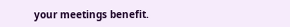your meetings benefit.